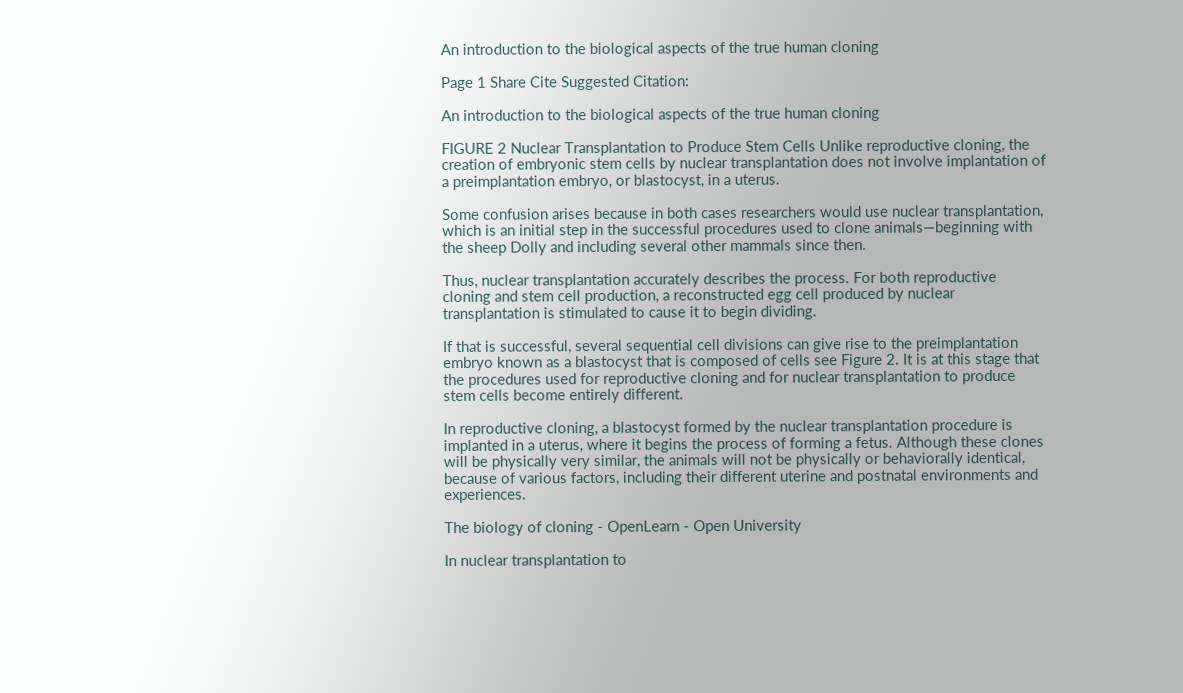An introduction to the biological aspects of the true human cloning

Page 1 Share Cite Suggested Citation:

An introduction to the biological aspects of the true human cloning

FIGURE 2 Nuclear Transplantation to Produce Stem Cells Unlike reproductive cloning, the creation of embryonic stem cells by nuclear transplantation does not involve implantation of a preimplantation embryo, or blastocyst, in a uterus.

Some confusion arises because in both cases researchers would use nuclear transplantation, which is an initial step in the successful procedures used to clone animals—beginning with the sheep Dolly and including several other mammals since then.

Thus, nuclear transplantation accurately describes the process. For both reproductive cloning and stem cell production, a reconstructed egg cell produced by nuclear transplantation is stimulated to cause it to begin dividing.

If that is successful, several sequential cell divisions can give rise to the preimplantation embryo known as a blastocyst that is composed of cells see Figure 2. It is at this stage that the procedures used for reproductive cloning and for nuclear transplantation to produce stem cells become entirely different.

In reproductive cloning, a blastocyst formed by the nuclear transplantation procedure is implanted in a uterus, where it begins the process of forming a fetus. Although these clones will be physically very similar, the animals will not be physically or behaviorally identical, because of various factors, including their different uterine and postnatal environments and experiences.

The biology of cloning - OpenLearn - Open University

In nuclear transplantation to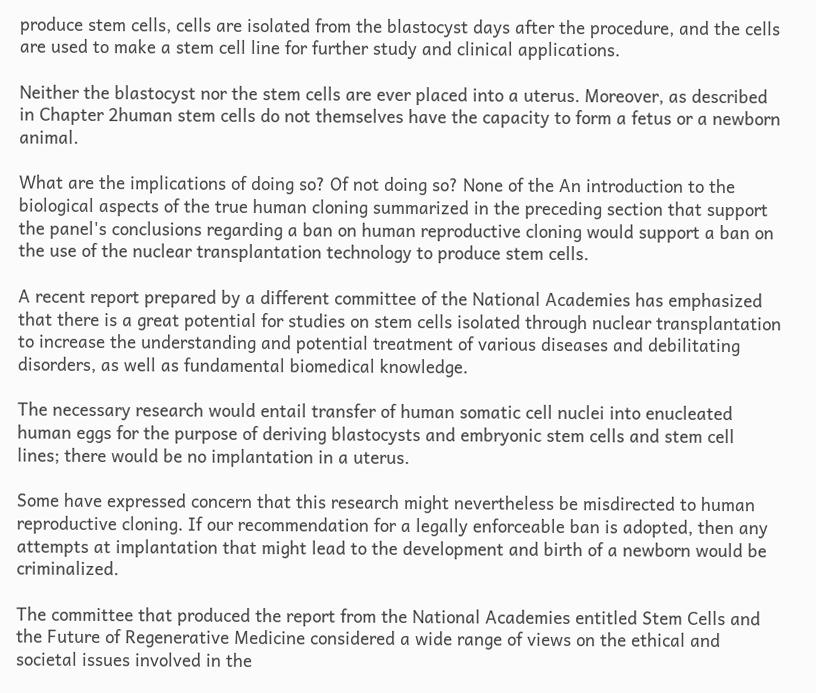produce stem cells, cells are isolated from the blastocyst days after the procedure, and the cells are used to make a stem cell line for further study and clinical applications.

Neither the blastocyst nor the stem cells are ever placed into a uterus. Moreover, as described in Chapter 2human stem cells do not themselves have the capacity to form a fetus or a newborn animal.

What are the implications of doing so? Of not doing so? None of the An introduction to the biological aspects of the true human cloning summarized in the preceding section that support the panel's conclusions regarding a ban on human reproductive cloning would support a ban on the use of the nuclear transplantation technology to produce stem cells.

A recent report prepared by a different committee of the National Academies has emphasized that there is a great potential for studies on stem cells isolated through nuclear transplantation to increase the understanding and potential treatment of various diseases and debilitating disorders, as well as fundamental biomedical knowledge.

The necessary research would entail transfer of human somatic cell nuclei into enucleated human eggs for the purpose of deriving blastocysts and embryonic stem cells and stem cell lines; there would be no implantation in a uterus.

Some have expressed concern that this research might nevertheless be misdirected to human reproductive cloning. If our recommendation for a legally enforceable ban is adopted, then any attempts at implantation that might lead to the development and birth of a newborn would be criminalized.

The committee that produced the report from the National Academies entitled Stem Cells and the Future of Regenerative Medicine considered a wide range of views on the ethical and societal issues involved in the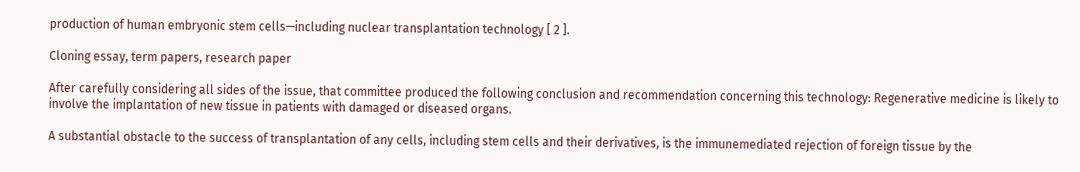production of human embryonic stem cells—including nuclear transplantation technology [ 2 ].

Cloning essay, term papers, research paper

After carefully considering all sides of the issue, that committee produced the following conclusion and recommendation concerning this technology: Regenerative medicine is likely to involve the implantation of new tissue in patients with damaged or diseased organs.

A substantial obstacle to the success of transplantation of any cells, including stem cells and their derivatives, is the immunemediated rejection of foreign tissue by the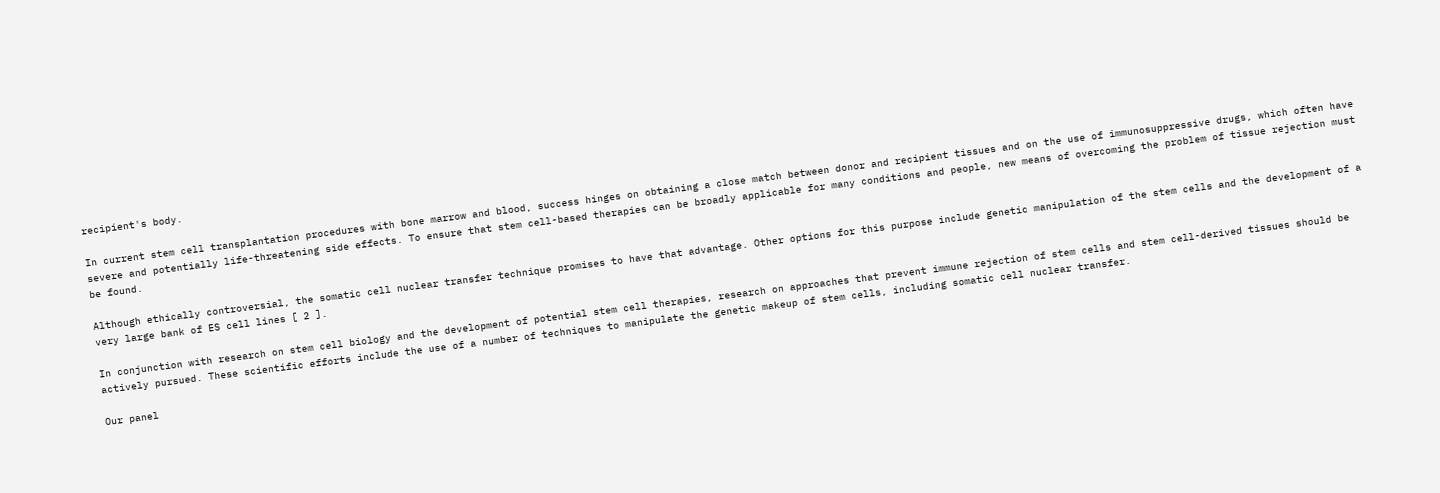recipient's body.

In current stem cell transplantation procedures with bone marrow and blood, success hinges on obtaining a close match between donor and recipient tissues and on the use of immunosuppressive drugs, which often have severe and potentially life-threatening side effects. To ensure that stem cell-based therapies can be broadly applicable for many conditions and people, new means of overcoming the problem of tissue rejection must be found.

Although ethically controversial, the somatic cell nuclear transfer technique promises to have that advantage. Other options for this purpose include genetic manipulation of the stem cells and the development of a very large bank of ES cell lines [ 2 ].

In conjunction with research on stem cell biology and the development of potential stem cell therapies, research on approaches that prevent immune rejection of stem cells and stem cell-derived tissues should be actively pursued. These scientific efforts include the use of a number of techniques to manipulate the genetic makeup of stem cells, including somatic cell nuclear transfer.

Our panel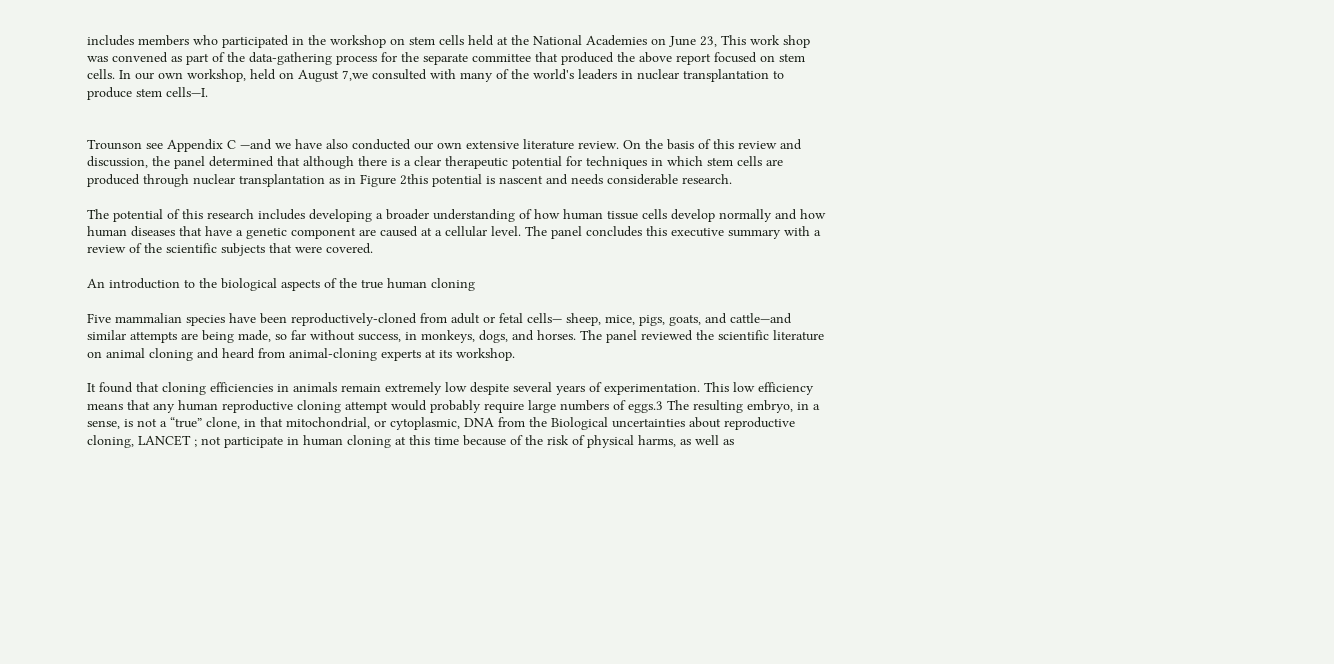includes members who participated in the workshop on stem cells held at the National Academies on June 23, This work shop was convened as part of the data-gathering process for the separate committee that produced the above report focused on stem cells. In our own workshop, held on August 7,we consulted with many of the world's leaders in nuclear transplantation to produce stem cells—I.


Trounson see Appendix C —and we have also conducted our own extensive literature review. On the basis of this review and discussion, the panel determined that although there is a clear therapeutic potential for techniques in which stem cells are produced through nuclear transplantation as in Figure 2this potential is nascent and needs considerable research.

The potential of this research includes developing a broader understanding of how human tissue cells develop normally and how human diseases that have a genetic component are caused at a cellular level. The panel concludes this executive summary with a review of the scientific subjects that were covered.

An introduction to the biological aspects of the true human cloning

Five mammalian species have been reproductively-cloned from adult or fetal cells— sheep, mice, pigs, goats, and cattle—and similar attempts are being made, so far without success, in monkeys, dogs, and horses. The panel reviewed the scientific literature on animal cloning and heard from animal-cloning experts at its workshop.

It found that cloning efficiencies in animals remain extremely low despite several years of experimentation. This low efficiency means that any human reproductive cloning attempt would probably require large numbers of eggs.3 The resulting embryo, in a sense, is not a “true” clone, in that mitochondrial, or cytoplasmic, DNA from the Biological uncertainties about reproductive cloning, LANCET ; not participate in human cloning at this time because of the risk of physical harms, as well as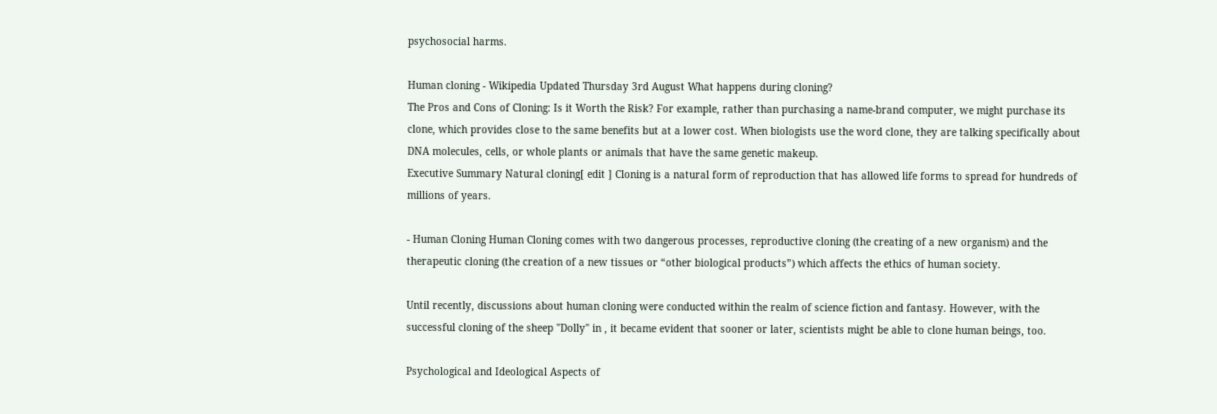psychosocial harms.

Human cloning - Wikipedia Updated Thursday 3rd August What happens during cloning?
The Pros and Cons of Cloning: Is it Worth the Risk? For example, rather than purchasing a name-brand computer, we might purchase its clone, which provides close to the same benefits but at a lower cost. When biologists use the word clone, they are talking specifically about DNA molecules, cells, or whole plants or animals that have the same genetic makeup.
Executive Summary Natural cloning[ edit ] Cloning is a natural form of reproduction that has allowed life forms to spread for hundreds of millions of years.

- Human Cloning Human Cloning comes with two dangerous processes, reproductive cloning (the creating of a new organism) and the therapeutic cloning (the creation of a new tissues or “other biological products”) which affects the ethics of human society.

Until recently, discussions about human cloning were conducted within the realm of science fiction and fantasy. However, with the successful cloning of the sheep "Dolly" in , it became evident that sooner or later, scientists might be able to clone human beings, too.

Psychological and Ideological Aspects of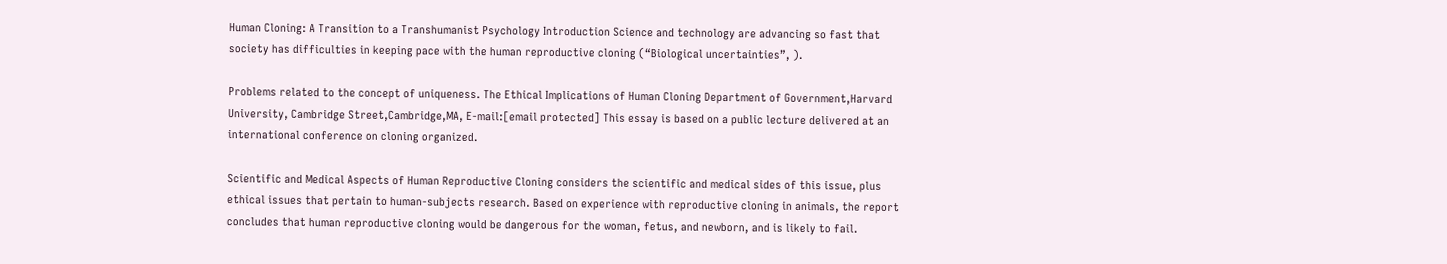Human Cloning: A Transition to a Transhumanist Psychology Introduction Science and technology are advancing so fast that society has difficulties in keeping pace with the human reproductive cloning (“Biological uncertainties”, ).

Problems related to the concept of uniqueness. The Ethical Implications of Human Cloning Department of Government,Harvard University, Cambridge Street,Cambridge,MA, E-mail:[email protected] This essay is based on a public lecture delivered at an international conference on cloning organized.

Scientific and Medical Aspects of Human Reproductive Cloning considers the scientific and medical sides of this issue, plus ethical issues that pertain to human-subjects research. Based on experience with reproductive cloning in animals, the report concludes that human reproductive cloning would be dangerous for the woman, fetus, and newborn, and is likely to fail.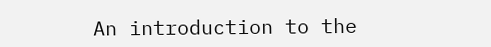An introduction to the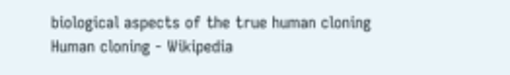biological aspects of the true human cloning
Human cloning - Wikipedia